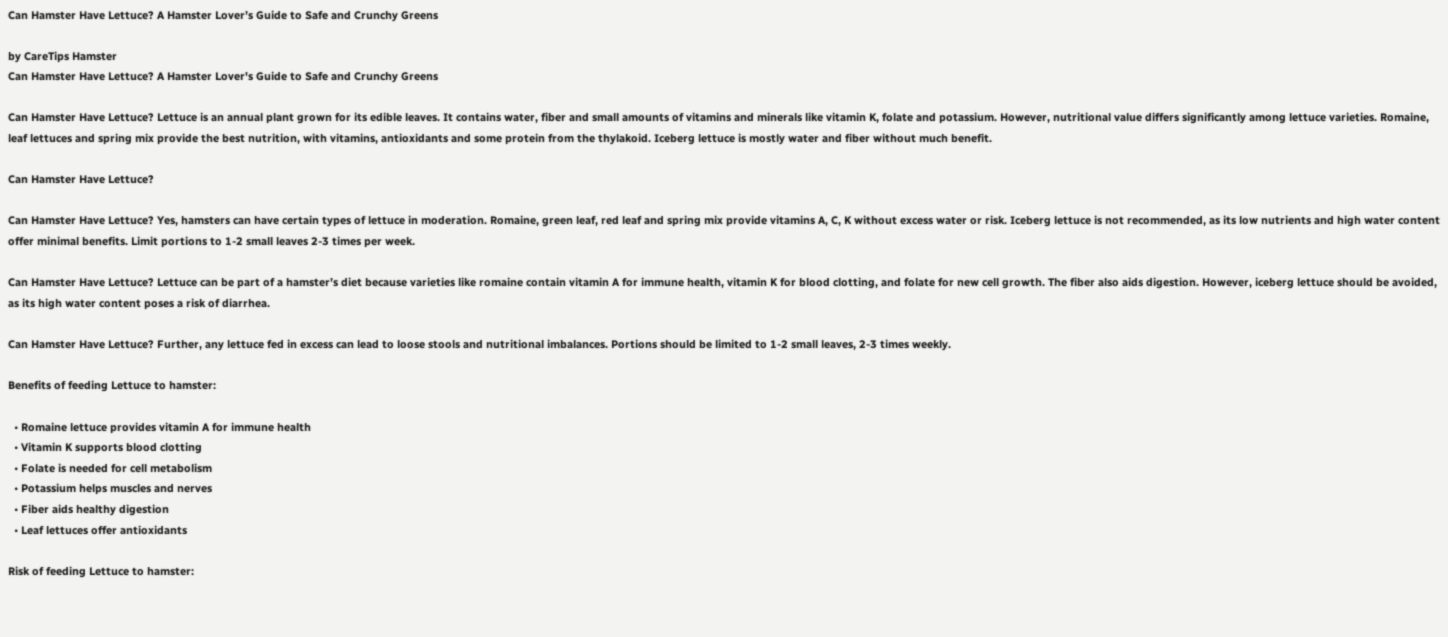Can Hamster Have Lettuce? A Hamster Lover’s Guide to Safe and Crunchy Greens

by CareTips Hamster
Can Hamster Have Lettuce? A Hamster Lover's Guide to Safe and Crunchy Greens

Can Hamster Have Lettuce? Lettuce is an annual plant grown for its edible leaves. It contains water, fiber and small amounts of vitamins and minerals like vitamin K, folate and potassium. However, nutritional value differs significantly among lettuce varieties. Romaine, leaf lettuces and spring mix provide the best nutrition, with vitamins, antioxidants and some protein from the thylakoid. Iceberg lettuce is mostly water and fiber without much benefit.

Can Hamster Have Lettuce?

Can Hamster Have Lettuce? Yes, hamsters can have certain types of lettuce in moderation. Romaine, green leaf, red leaf and spring mix provide vitamins A, C, K without excess water or risk. Iceberg lettuce is not recommended, as its low nutrients and high water content offer minimal benefits. Limit portions to 1-2 small leaves 2-3 times per week.

Can Hamster Have Lettuce? Lettuce can be part of a hamster’s diet because varieties like romaine contain vitamin A for immune health, vitamin K for blood clotting, and folate for new cell growth. The fiber also aids digestion. However, iceberg lettuce should be avoided, as its high water content poses a risk of diarrhea.

Can Hamster Have Lettuce? Further, any lettuce fed in excess can lead to loose stools and nutritional imbalances. Portions should be limited to 1-2 small leaves, 2-3 times weekly.

Benefits of feeding Lettuce to hamster:

  • Romaine lettuce provides vitamin A for immune health
  • Vitamin K supports blood clotting
  • Folate is needed for cell metabolism
  • Potassium helps muscles and nerves
  • Fiber aids healthy digestion
  • Leaf lettuces offer antioxidants

Risk of feeding Lettuce to hamster: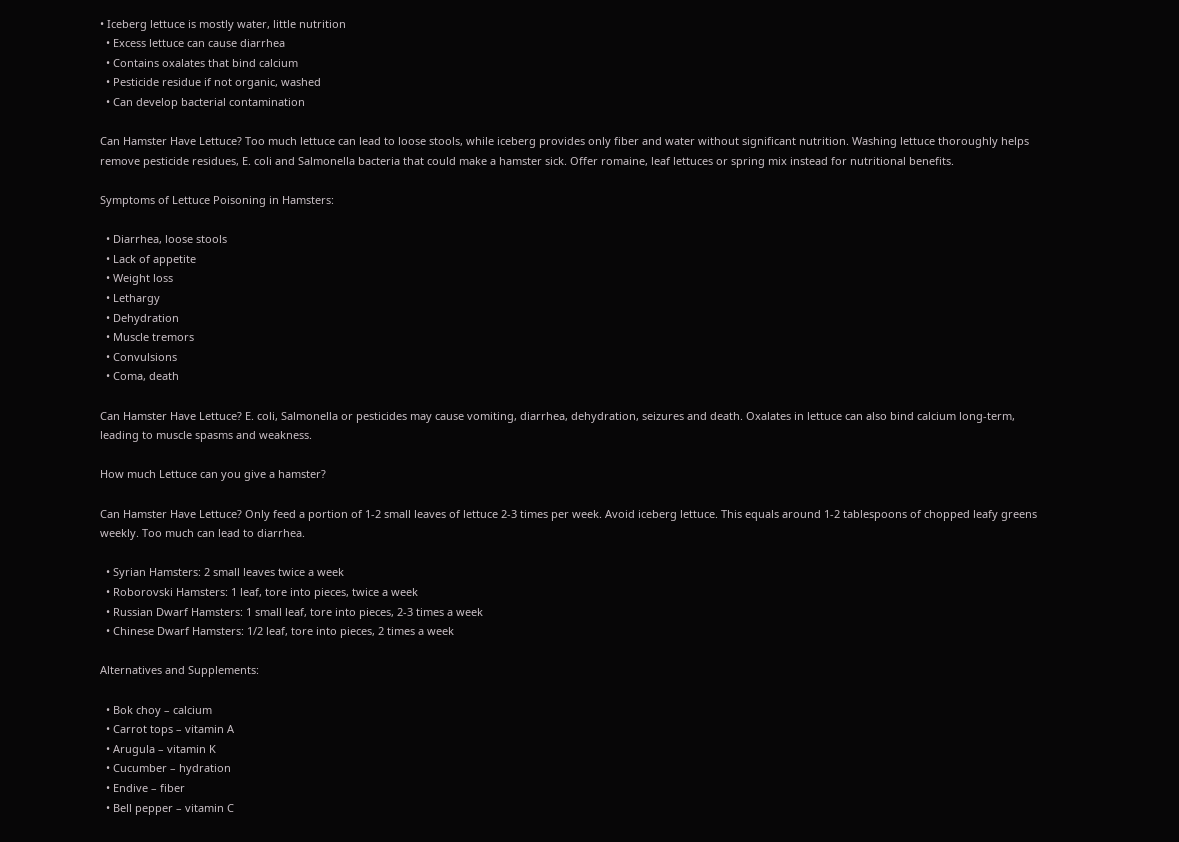• Iceberg lettuce is mostly water, little nutrition
  • Excess lettuce can cause diarrhea
  • Contains oxalates that bind calcium
  • Pesticide residue if not organic, washed
  • Can develop bacterial contamination

Can Hamster Have Lettuce? Too much lettuce can lead to loose stools, while iceberg provides only fiber and water without significant nutrition. Washing lettuce thoroughly helps remove pesticide residues, E. coli and Salmonella bacteria that could make a hamster sick. Offer romaine, leaf lettuces or spring mix instead for nutritional benefits.

Symptoms of Lettuce Poisoning in Hamsters:

  • Diarrhea, loose stools
  • Lack of appetite
  • Weight loss
  • Lethargy
  • Dehydration
  • Muscle tremors
  • Convulsions
  • Coma, death

Can Hamster Have Lettuce? E. coli, Salmonella or pesticides may cause vomiting, diarrhea, dehydration, seizures and death. Oxalates in lettuce can also bind calcium long-term, leading to muscle spasms and weakness.

How much Lettuce can you give a hamster?

Can Hamster Have Lettuce? Only feed a portion of 1-2 small leaves of lettuce 2-3 times per week. Avoid iceberg lettuce. This equals around 1-2 tablespoons of chopped leafy greens weekly. Too much can lead to diarrhea.

  • Syrian Hamsters: 2 small leaves twice a week
  • Roborovski Hamsters: 1 leaf, tore into pieces, twice a week
  • Russian Dwarf Hamsters: 1 small leaf, tore into pieces, 2-3 times a week
  • Chinese Dwarf Hamsters: 1/2 leaf, tore into pieces, 2 times a week

Alternatives and Supplements:

  • Bok choy – calcium
  • Carrot tops – vitamin A
  • Arugula – vitamin K
  • Cucumber – hydration
  • Endive – fiber
  • Bell pepper – vitamin C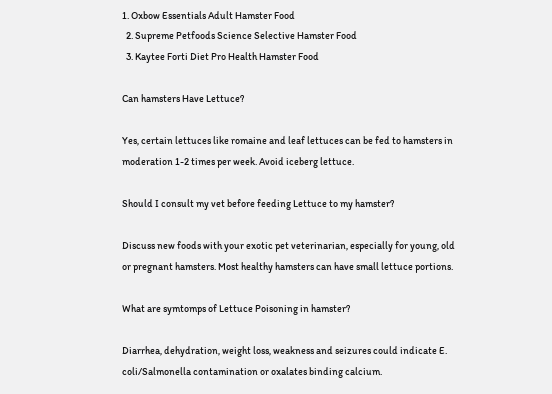1. Oxbow Essentials Adult Hamster Food
  2. Supreme Petfoods Science Selective Hamster Food
  3. Kaytee Forti Diet Pro Health Hamster Food

Can hamsters Have Lettuce?

Yes, certain lettuces like romaine and leaf lettuces can be fed to hamsters in moderation 1-2 times per week. Avoid iceberg lettuce.

Should I consult my vet before feeding Lettuce to my hamster?

Discuss new foods with your exotic pet veterinarian, especially for young, old or pregnant hamsters. Most healthy hamsters can have small lettuce portions.

What are symtomps of Lettuce Poisoning in hamster?

Diarrhea, dehydration, weight loss, weakness and seizures could indicate E. coli/Salmonella contamination or oxalates binding calcium.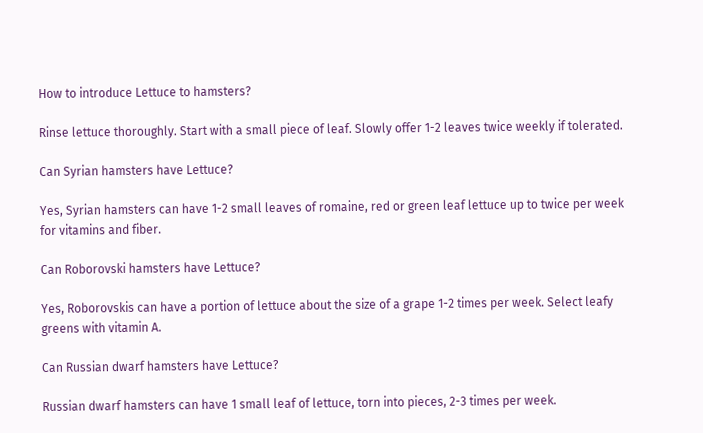How to introduce Lettuce to hamsters?

Rinse lettuce thoroughly. Start with a small piece of leaf. Slowly offer 1-2 leaves twice weekly if tolerated.

Can Syrian hamsters have Lettuce?

Yes, Syrian hamsters can have 1-2 small leaves of romaine, red or green leaf lettuce up to twice per week for vitamins and fiber.

Can Roborovski hamsters have Lettuce?

Yes, Roborovskis can have a portion of lettuce about the size of a grape 1-2 times per week. Select leafy greens with vitamin A.

Can Russian dwarf hamsters have Lettuce?

Russian dwarf hamsters can have 1 small leaf of lettuce, torn into pieces, 2-3 times per week.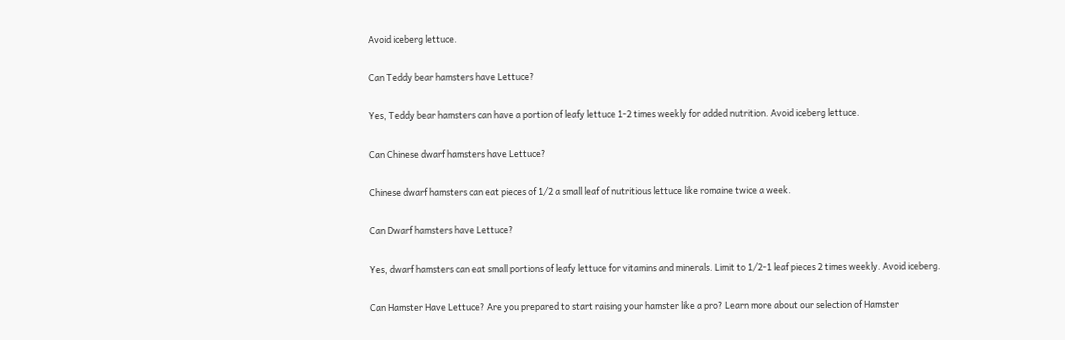Avoid iceberg lettuce.

Can Teddy bear hamsters have Lettuce?

Yes, Teddy bear hamsters can have a portion of leafy lettuce 1-2 times weekly for added nutrition. Avoid iceberg lettuce.

Can Chinese dwarf hamsters have Lettuce?

Chinese dwarf hamsters can eat pieces of 1⁄2 a small leaf of nutritious lettuce like romaine twice a week.

Can Dwarf hamsters have Lettuce?

Yes, dwarf hamsters can eat small portions of leafy lettuce for vitamins and minerals. Limit to 1⁄2-1 leaf pieces 2 times weekly. Avoid iceberg.

Can Hamster Have Lettuce? Are you prepared to start raising your hamster like a pro? Learn more about our selection of Hamster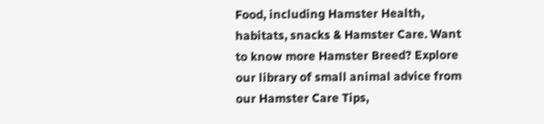Food, including Hamster Health, habitats, snacks & Hamster Care. Want to know more Hamster Breed? Explore our library of small animal advice from our Hamster Care Tips,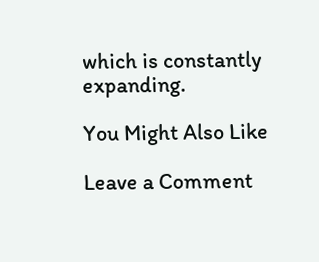which is constantly expanding.

You Might Also Like

Leave a Comment